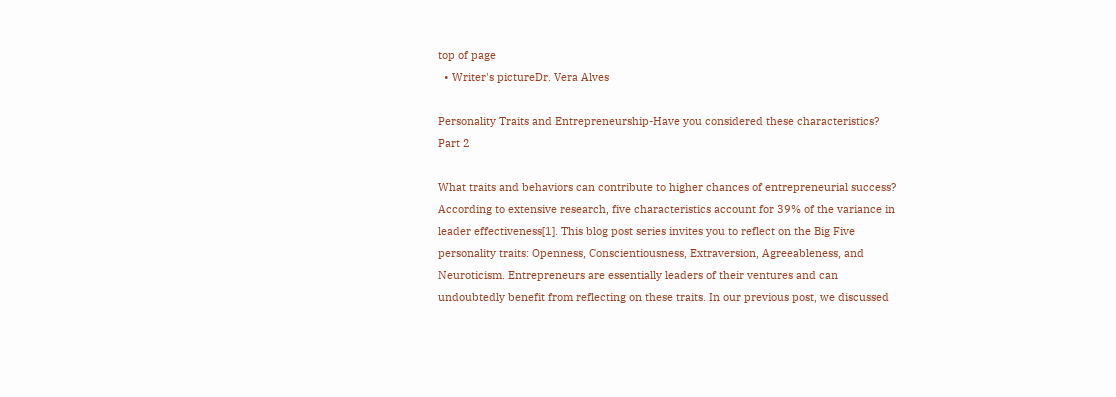top of page
  • Writer's pictureDr. Vera Alves

Personality Traits and Entrepreneurship-Have you considered these characteristics? Part 2

What traits and behaviors can contribute to higher chances of entrepreneurial success? According to extensive research, five characteristics account for 39% of the variance in leader effectiveness[1]. This blog post series invites you to reflect on the Big Five personality traits: Openness, Conscientiousness, Extraversion, Agreeableness, and Neuroticism. Entrepreneurs are essentially leaders of their ventures and can undoubtedly benefit from reflecting on these traits. In our previous post, we discussed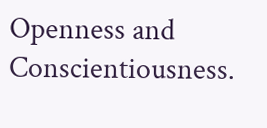Openness and Conscientiousness.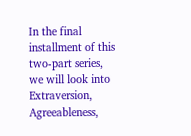In the final installment of this two-part series, we will look into Extraversion, Agreeableness,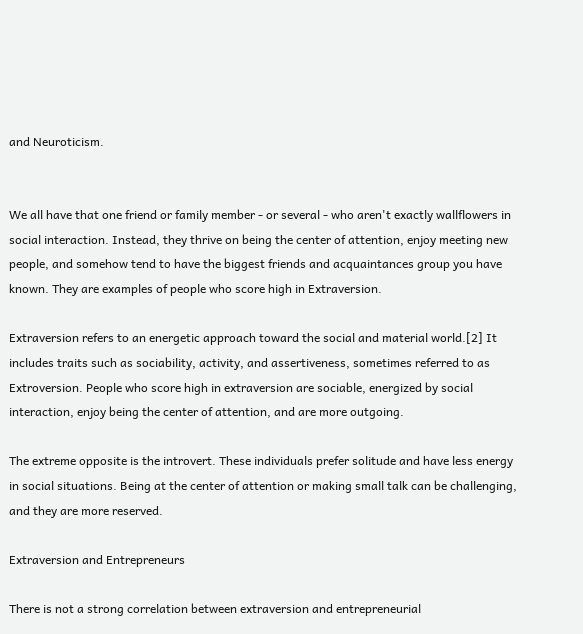and Neuroticism.


We all have that one friend or family member - or several - who aren't exactly wallflowers in social interaction. Instead, they thrive on being the center of attention, enjoy meeting new people, and somehow tend to have the biggest friends and acquaintances group you have known. They are examples of people who score high in Extraversion.

Extraversion refers to an energetic approach toward the social and material world.[2] It includes traits such as sociability, activity, and assertiveness, sometimes referred to as Extroversion. People who score high in extraversion are sociable, energized by social interaction, enjoy being the center of attention, and are more outgoing.

The extreme opposite is the introvert. These individuals prefer solitude and have less energy in social situations. Being at the center of attention or making small talk can be challenging, and they are more reserved.

Extraversion and Entrepreneurs

There is not a strong correlation between extraversion and entrepreneurial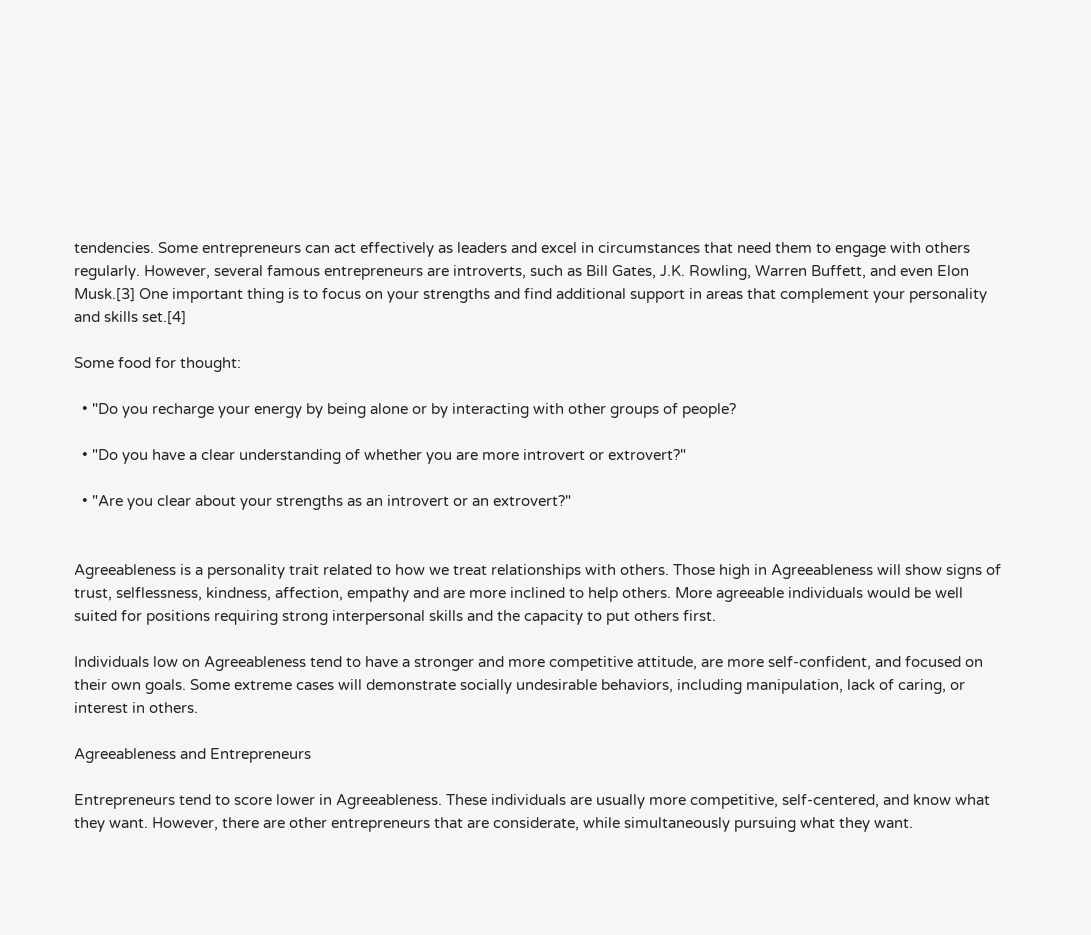tendencies. Some entrepreneurs can act effectively as leaders and excel in circumstances that need them to engage with others regularly. However, several famous entrepreneurs are introverts, such as Bill Gates, J.K. Rowling, Warren Buffett, and even Elon Musk.[3] One important thing is to focus on your strengths and find additional support in areas that complement your personality and skills set.[4]

Some food for thought:

  • "Do you recharge your energy by being alone or by interacting with other groups of people?

  • "Do you have a clear understanding of whether you are more introvert or extrovert?"

  • "Are you clear about your strengths as an introvert or an extrovert?"


Agreeableness is a personality trait related to how we treat relationships with others. Those high in Agreeableness will show signs of trust, selflessness, kindness, affection, empathy and are more inclined to help others. More agreeable individuals would be well suited for positions requiring strong interpersonal skills and the capacity to put others first.

Individuals low on Agreeableness tend to have a stronger and more competitive attitude, are more self-confident, and focused on their own goals. Some extreme cases will demonstrate socially undesirable behaviors, including manipulation, lack of caring, or interest in others.

Agreeableness and Entrepreneurs

Entrepreneurs tend to score lower in Agreeableness. These individuals are usually more competitive, self-centered, and know what they want. However, there are other entrepreneurs that are considerate, while simultaneously pursuing what they want.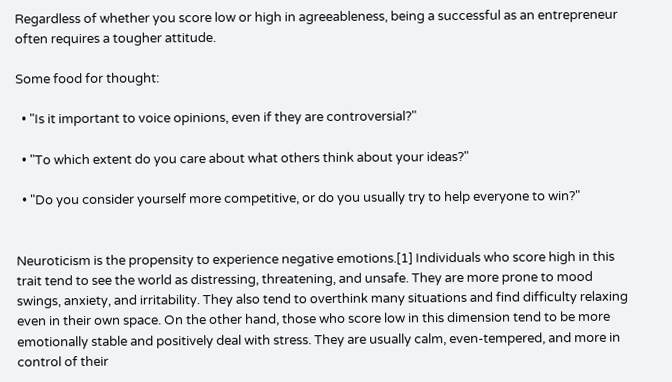Regardless of whether you score low or high in agreeableness, being a successful as an entrepreneur often requires a tougher attitude.

Some food for thought:

  • "Is it important to voice opinions, even if they are controversial?"

  • "To which extent do you care about what others think about your ideas?"

  • "Do you consider yourself more competitive, or do you usually try to help everyone to win?"


Neuroticism is the propensity to experience negative emotions.[1] Individuals who score high in this trait tend to see the world as distressing, threatening, and unsafe. They are more prone to mood swings, anxiety, and irritability. They also tend to overthink many situations and find difficulty relaxing even in their own space. On the other hand, those who score low in this dimension tend to be more emotionally stable and positively deal with stress. They are usually calm, even-tempered, and more in control of their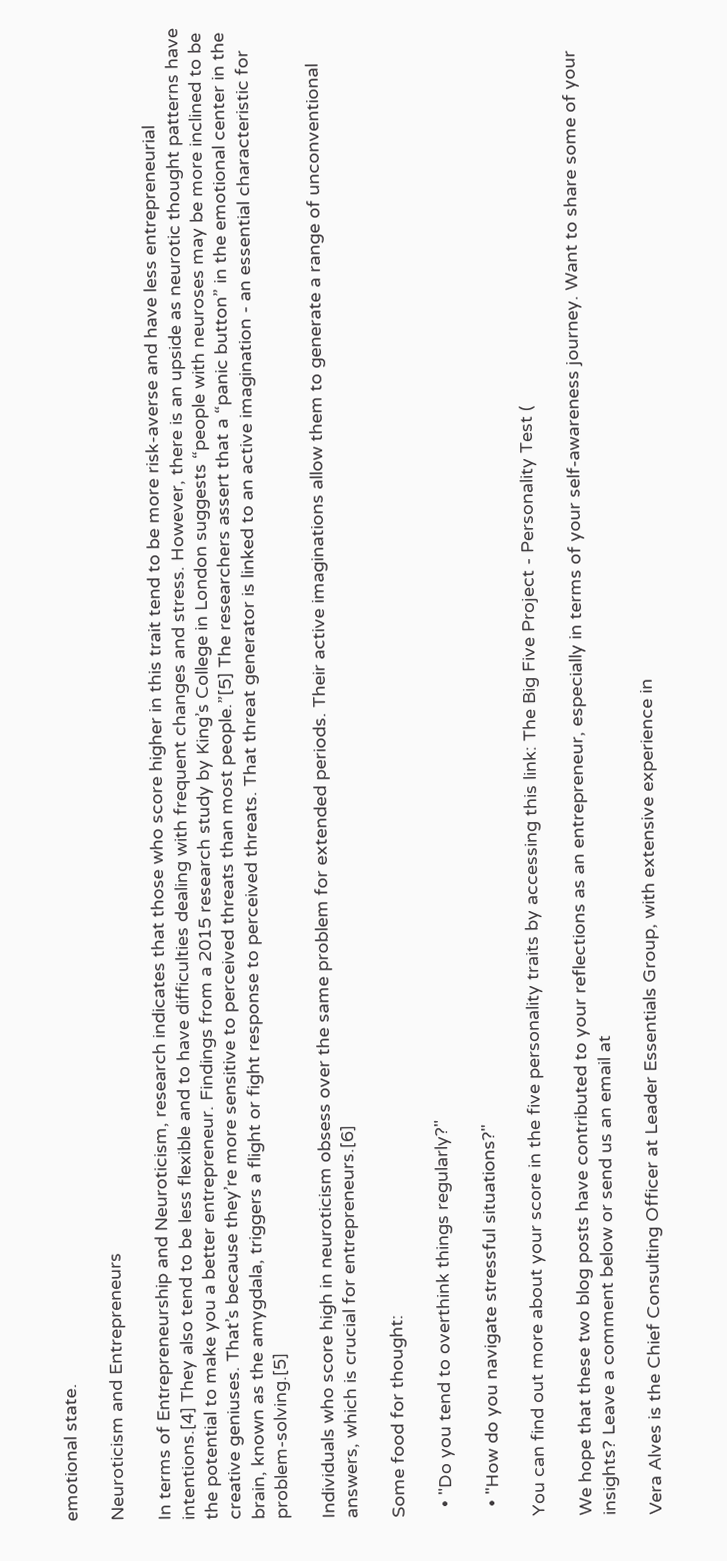emotional state.

Neuroticism and Entrepreneurs

In terms of Entrepreneurship and Neuroticism, research indicates that those who score higher in this trait tend to be more risk-averse and have less entrepreneurial intentions.[4] They also tend to be less flexible and to have difficulties dealing with frequent changes and stress. However, there is an upside as neurotic thought patterns have the potential to make you a better entrepreneur. Findings from a 2015 research study by King’s College in London suggests “people with neuroses may be more inclined to be creative geniuses. That’s because they’re more sensitive to perceived threats than most people.”[5] The researchers assert that a “panic button” in the emotional center in the brain, known as the amygdala, triggers a flight or fight response to perceived threats. That threat generator is linked to an active imagination - an essential characteristic for problem-solving.[5]

Individuals who score high in neuroticism obsess over the same problem for extended periods. Their active imaginations allow them to generate a range of unconventional answers, which is crucial for entrepreneurs.[6]

Some food for thought:

  • "Do you tend to overthink things regularly?"

  • "How do you navigate stressful situations?"

You can find out more about your score in the five personality traits by accessing this link: The Big Five Project - Personality Test (

We hope that these two blog posts have contributed to your reflections as an entrepreneur, especially in terms of your self-awareness journey. Want to share some of your insights? Leave a comment below or send us an email at

Vera Alves is the Chief Consulting Officer at Leader Essentials Group, with extensive experience in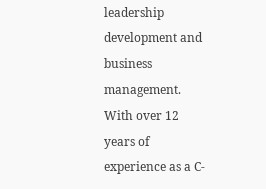leadership development and business management. With over 12 years of experience as a C-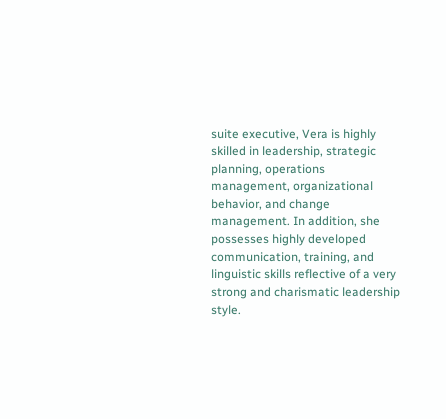suite executive, Vera is highly skilled in leadership, strategic planning, operations management, organizational behavior, and change management. In addition, she possesses highly developed communication, training, and linguistic skills reflective of a very strong and charismatic leadership style.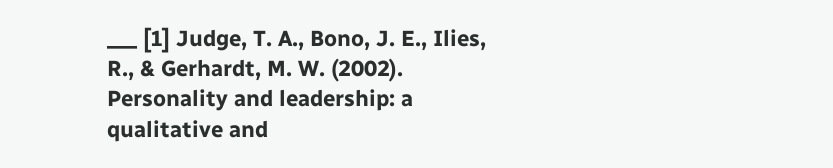___ [1] Judge, T. A., Bono, J. E., Ilies, R., & Gerhardt, M. W. (2002). Personality and leadership: a qualitative and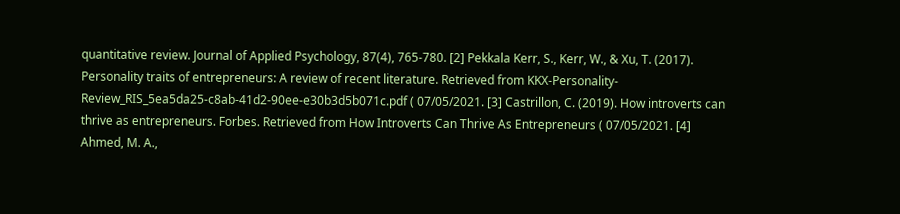quantitative review. Journal of Applied Psychology, 87(4), 765-780. [2] Pekkala Kerr, S., Kerr, W., & Xu, T. (2017). Personality traits of entrepreneurs: A review of recent literature. Retrieved from KKX-Personality-Review_RIS_5ea5da25-c8ab-41d2-90ee-e30b3d5b071c.pdf ( 07/05/2021. [3] Castrillon, C. (2019). How introverts can thrive as entrepreneurs. Forbes. Retrieved from How Introverts Can Thrive As Entrepreneurs ( 07/05/2021. [4] Ahmed, M. A.,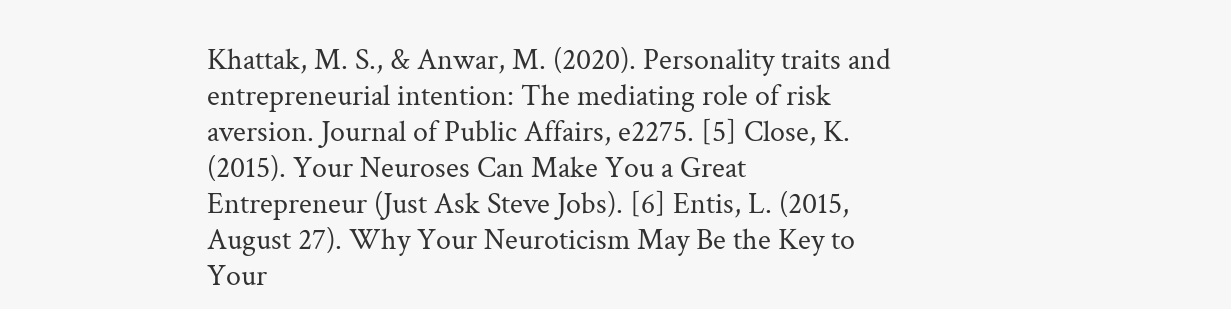Khattak, M. S., & Anwar, M. (2020). Personality traits and entrepreneurial intention: The mediating role of risk aversion. Journal of Public Affairs, e2275. [5] Close, K. (2015). Your Neuroses Can Make You a Great Entrepreneur (Just Ask Steve Jobs). [6] Entis, L. (2015, August 27). Why Your Neuroticism May Be the Key to Your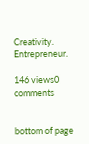Creativity. Entrepreneur.

146 views0 comments


bottom of page